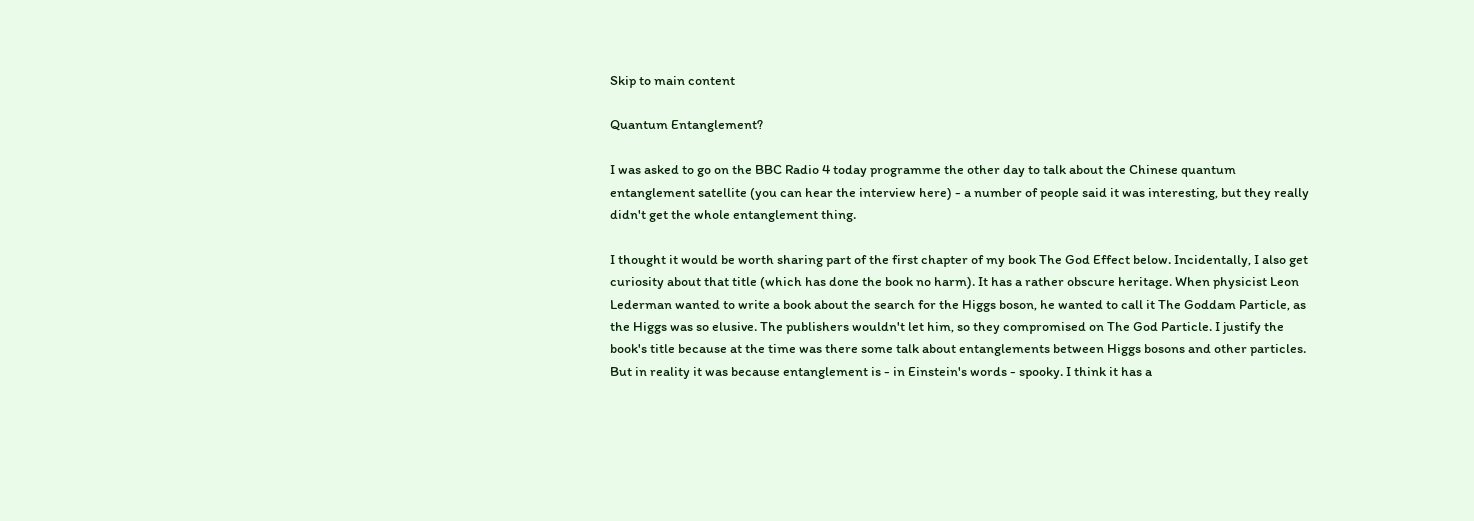Skip to main content

Quantum Entanglement?

I was asked to go on the BBC Radio 4 today programme the other day to talk about the Chinese quantum entanglement satellite (you can hear the interview here) - a number of people said it was interesting, but they really didn't get the whole entanglement thing.

I thought it would be worth sharing part of the first chapter of my book The God Effect below. Incidentally, I also get curiosity about that title (which has done the book no harm). It has a rather obscure heritage. When physicist Leon Lederman wanted to write a book about the search for the Higgs boson, he wanted to call it The Goddam Particle, as the Higgs was so elusive. The publishers wouldn't let him, so they compromised on The God Particle. I justify the book's title because at the time was there some talk about entanglements between Higgs bosons and other particles. But in reality it was because entanglement is - in Einstein's words - spooky. I think it has a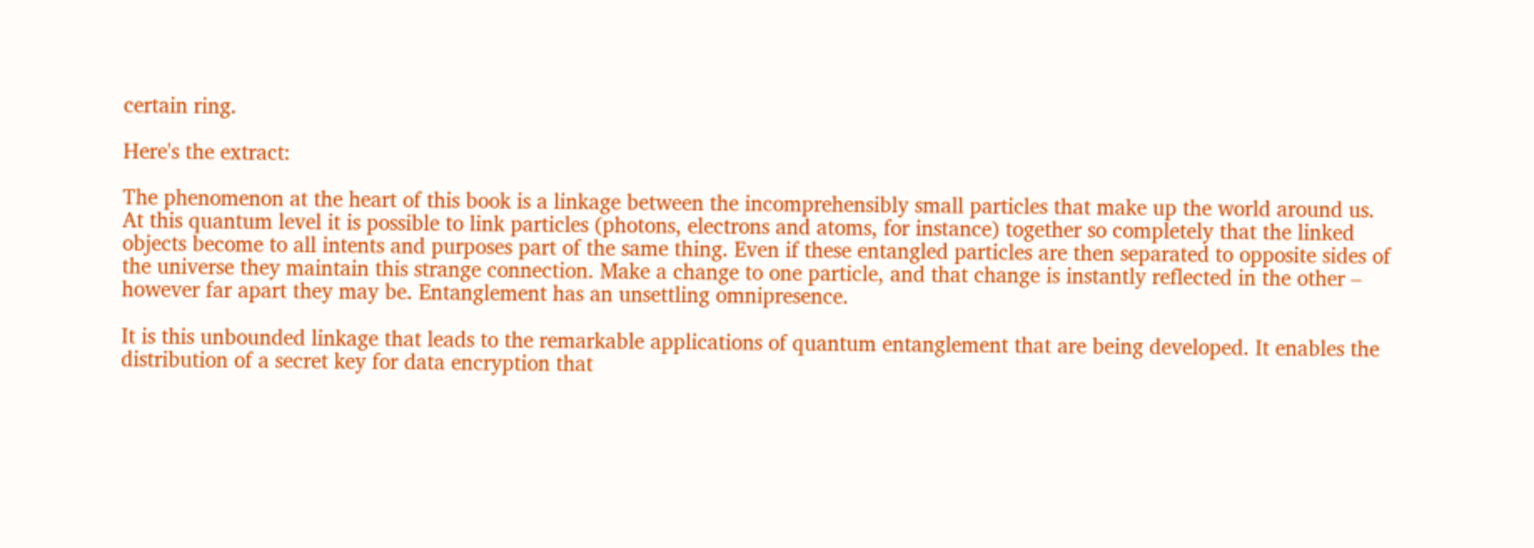certain ring.

Here's the extract:

The phenomenon at the heart of this book is a linkage between the incomprehensibly small particles that make up the world around us. At this quantum level it is possible to link particles (photons, electrons and atoms, for instance) together so completely that the linked objects become to all intents and purposes part of the same thing. Even if these entangled particles are then separated to opposite sides of the universe they maintain this strange connection. Make a change to one particle, and that change is instantly reflected in the other – however far apart they may be. Entanglement has an unsettling omnipresence.

It is this unbounded linkage that leads to the remarkable applications of quantum entanglement that are being developed. It enables the distribution of a secret key for data encryption that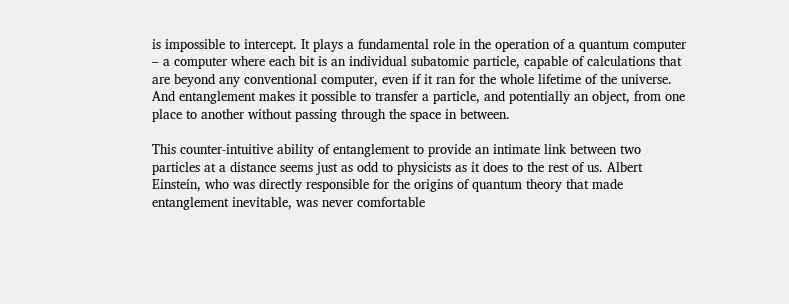is impossible to intercept. It plays a fundamental role in the operation of a quantum computer – a computer where each bit is an individual subatomic particle, capable of calculations that are beyond any conventional computer, even if it ran for the whole lifetime of the universe. And entanglement makes it possible to transfer a particle, and potentially an object, from one place to another without passing through the space in between.

This counter-intuitive ability of entanglement to provide an intimate link between two particles at a distance seems just as odd to physicists as it does to the rest of us. Albert Einstein, who was directly responsible for the origins of quantum theory that made entanglement inevitable, was never comfortable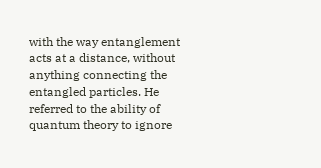with the way entanglement acts at a distance, without anything connecting the entangled particles. He referred to the ability of quantum theory to ignore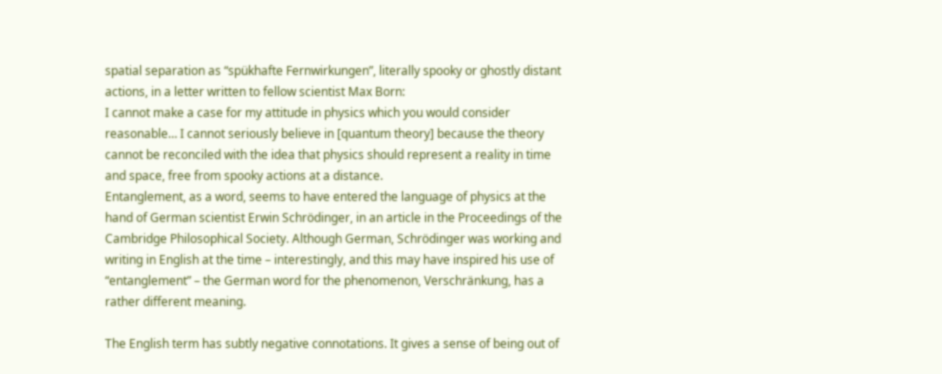spatial separation as “spükhafte Fernwirkungen”, literally spooky or ghostly distant actions, in a letter written to fellow scientist Max Born:
I cannot make a case for my attitude in physics which you would consider reasonable… I cannot seriously believe in [quantum theory] because the theory cannot be reconciled with the idea that physics should represent a reality in time and space, free from spooky actions at a distance.
Entanglement, as a word, seems to have entered the language of physics at the hand of German scientist Erwin Schrödinger, in an article in the Proceedings of the Cambridge Philosophical Society. Although German, Schrödinger was working and writing in English at the time – interestingly, and this may have inspired his use of “entanglement” – the German word for the phenomenon, Verschränkung, has a rather different meaning.

The English term has subtly negative connotations. It gives a sense of being out of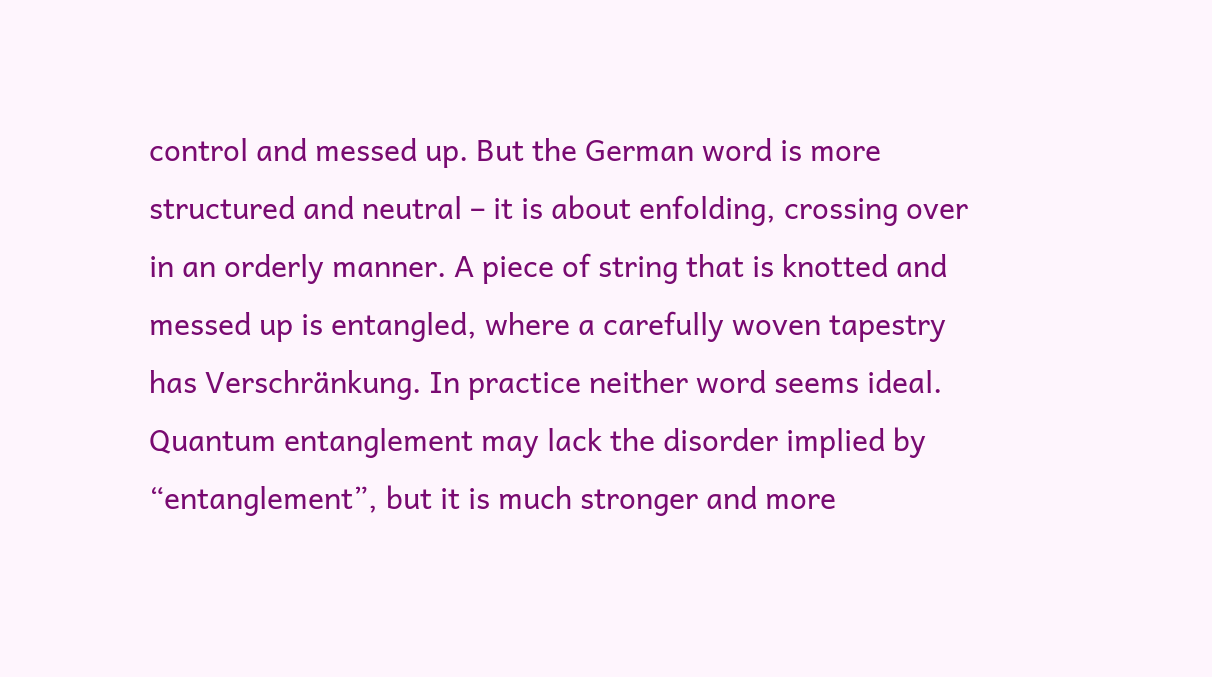control and messed up. But the German word is more structured and neutral – it is about enfolding, crossing over in an orderly manner. A piece of string that is knotted and messed up is entangled, where a carefully woven tapestry has Verschränkung. In practice neither word seems ideal. Quantum entanglement may lack the disorder implied by “entanglement”, but it is much stronger and more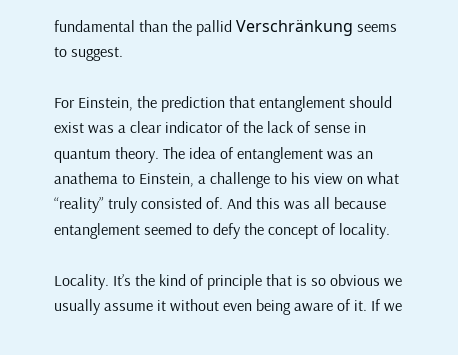fundamental than the pallid Verschränkung seems to suggest.

For Einstein, the prediction that entanglement should exist was a clear indicator of the lack of sense in quantum theory. The idea of entanglement was an anathema to Einstein, a challenge to his view on what “reality” truly consisted of. And this was all because entanglement seemed to defy the concept of locality.

Locality. It’s the kind of principle that is so obvious we usually assume it without even being aware of it. If we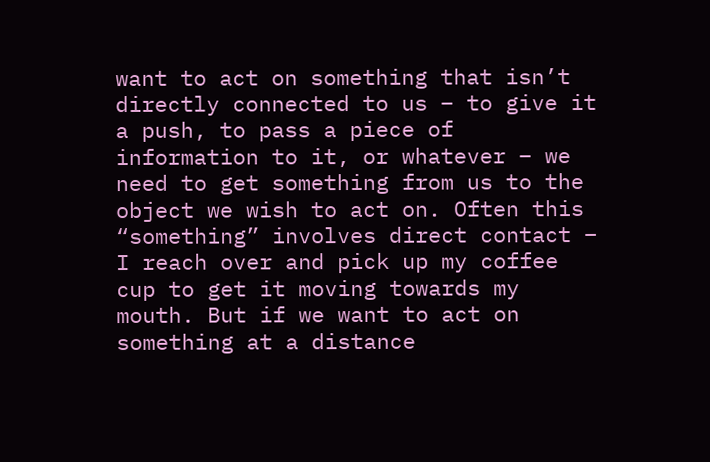want to act on something that isn’t directly connected to us – to give it a push, to pass a piece of information to it, or whatever – we need to get something from us to the object we wish to act on. Often this “something” involves direct contact – I reach over and pick up my coffee cup to get it moving towards my mouth. But if we want to act on something at a distance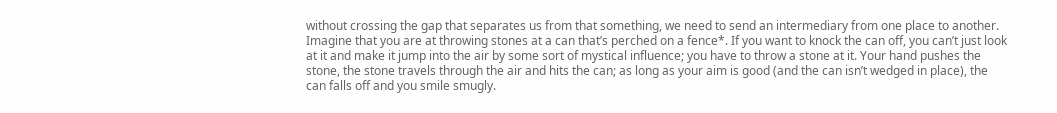without crossing the gap that separates us from that something, we need to send an intermediary from one place to another.
Imagine that you are at throwing stones at a can that’s perched on a fence*. If you want to knock the can off, you can’t just look at it and make it jump into the air by some sort of mystical influence; you have to throw a stone at it. Your hand pushes the stone, the stone travels through the air and hits the can; as long as your aim is good (and the can isn’t wedged in place), the can falls off and you smile smugly.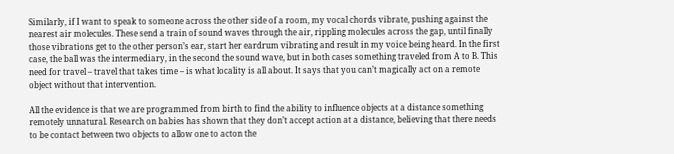Similarly, if I want to speak to someone across the other side of a room, my vocal chords vibrate, pushing against the nearest air molecules. These send a train of sound waves through the air, rippling molecules across the gap, until finally those vibrations get to the other person’s ear, start her eardrum vibrating and result in my voice being heard. In the first case, the ball was the intermediary, in the second the sound wave, but in both cases something traveled from A to B. This need for travel – travel that takes time – is what locality is all about. It says that you can’t magically act on a remote object without that intervention.

All the evidence is that we are programmed from birth to find the ability to influence objects at a distance something remotely unnatural. Research on babies has shown that they don’t accept action at a distance, believing that there needs to be contact between two objects to allow one to acton the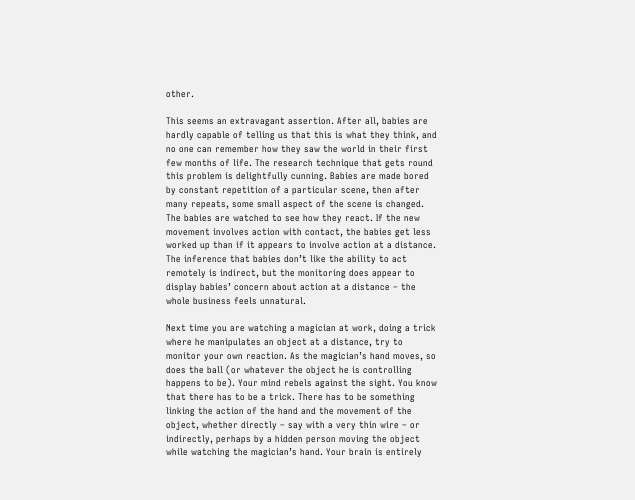other.

This seems an extravagant assertion. After all, babies are hardly capable of telling us that this is what they think, and no one can remember how they saw the world in their first few months of life. The research technique that gets round this problem is delightfully cunning. Babies are made bored by constant repetition of a particular scene, then after many repeats, some small aspect of the scene is changed. The babies are watched to see how they react. If the new movement involves action with contact, the babies get less worked up than if it appears to involve action at a distance. The inference that babies don’t like the ability to act remotely is indirect, but the monitoring does appear to display babies’ concern about action at a distance – the whole business feels unnatural.

Next time you are watching a magician at work, doing a trick where he manipulates an object at a distance, try to monitor your own reaction. As the magician’s hand moves, so does the ball (or whatever the object he is controlling happens to be). Your mind rebels against the sight. You know that there has to be a trick. There has to be something linking the action of the hand and the movement of the object, whether directly – say with a very thin wire – or indirectly, perhaps by a hidden person moving the object while watching the magician’s hand. Your brain is entirely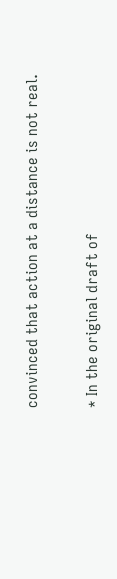convinced that action at a distance is not real.

* In the original draft of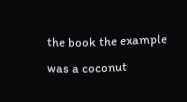the book the example was a coconut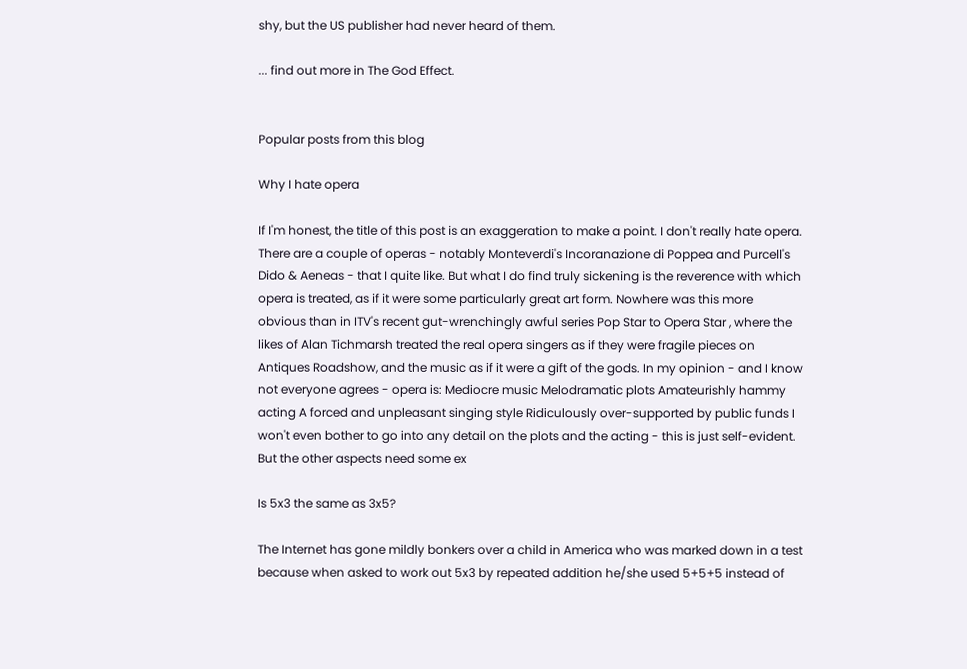shy, but the US publisher had never heard of them.

... find out more in The God Effect.


Popular posts from this blog

Why I hate opera

If I'm honest, the title of this post is an exaggeration to make a point. I don't really hate opera. There are a couple of operas - notably Monteverdi's Incoranazione di Poppea and Purcell's Dido & Aeneas - that I quite like. But what I do find truly sickening is the reverence with which opera is treated, as if it were some particularly great art form. Nowhere was this more obvious than in ITV's recent gut-wrenchingly awful series Pop Star to Opera Star , where the likes of Alan Tichmarsh treated the real opera singers as if they were fragile pieces on Antiques Roadshow, and the music as if it were a gift of the gods. In my opinion - and I know not everyone agrees - opera is: Mediocre music Melodramatic plots Amateurishly hammy acting A forced and unpleasant singing style Ridiculously over-supported by public funds I won't even bother to go into any detail on the plots and the acting - this is just self-evident. But the other aspects need some ex

Is 5x3 the same as 3x5?

The Internet has gone mildly bonkers over a child in America who was marked down in a test because when asked to work out 5x3 by repeated addition he/she used 5+5+5 instead of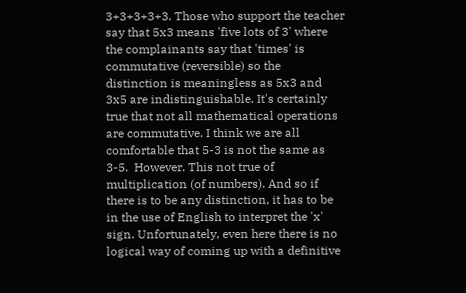3+3+3+3+3. Those who support the teacher say that 5x3 means 'five lots of 3' where the complainants say that 'times' is commutative (reversible) so the distinction is meaningless as 5x3 and 3x5 are indistinguishable. It's certainly true that not all mathematical operations are commutative. I think we are all comfortable that 5-3 is not the same as 3-5.  However. This not true of multiplication (of numbers). And so if there is to be any distinction, it has to be in the use of English to interpret the 'x' sign. Unfortunately, even here there is no logical way of coming up with a definitive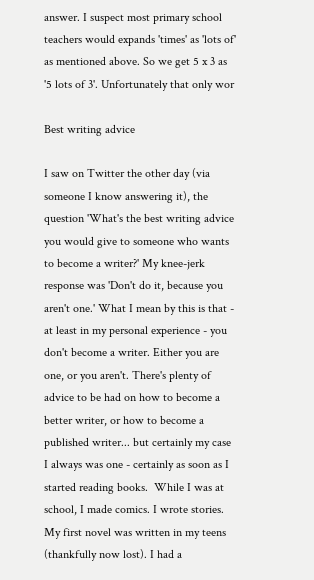answer. I suspect most primary school teachers would expands 'times' as 'lots of' as mentioned above. So we get 5 x 3 as '5 lots of 3'. Unfortunately that only wor

Best writing advice

I saw on Twitter the other day (via someone I know answering it), the question 'What's the best writing advice you would give to someone who wants to become a writer?' My knee-jerk response was 'Don't do it, because you aren't one.' What I mean by this is that - at least in my personal experience - you don't become a writer. Either you are one, or you aren't. There's plenty of advice to be had on how to become a better writer, or how to become a published writer... but certainly my case I always was one - certainly as soon as I started reading books.  While I was at school, I made comics. I wrote stories.  My first novel was written in my teens (thankfully now lost). I had a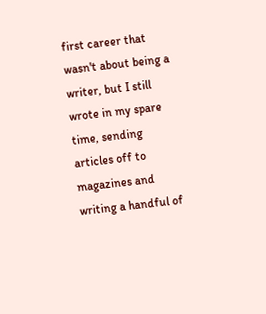first career that wasn't about being a writer, but I still wrote in my spare time, sending articles off to magazines and writing a handful of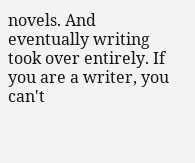novels. And eventually writing took over entirely. If you are a writer, you can't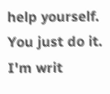help yourself. You just do it. I'm writ